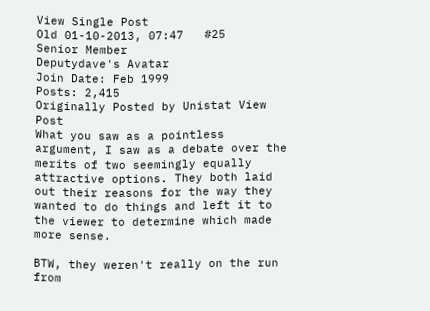View Single Post
Old 01-10-2013, 07:47   #25
Senior Member
Deputydave's Avatar
Join Date: Feb 1999
Posts: 2,415
Originally Posted by Unistat View Post
What you saw as a pointless argument, I saw as a debate over the merits of two seemingly equally attractive options. They both laid out their reasons for the way they wanted to do things and left it to the viewer to determine which made more sense.

BTW, they weren't really on the run from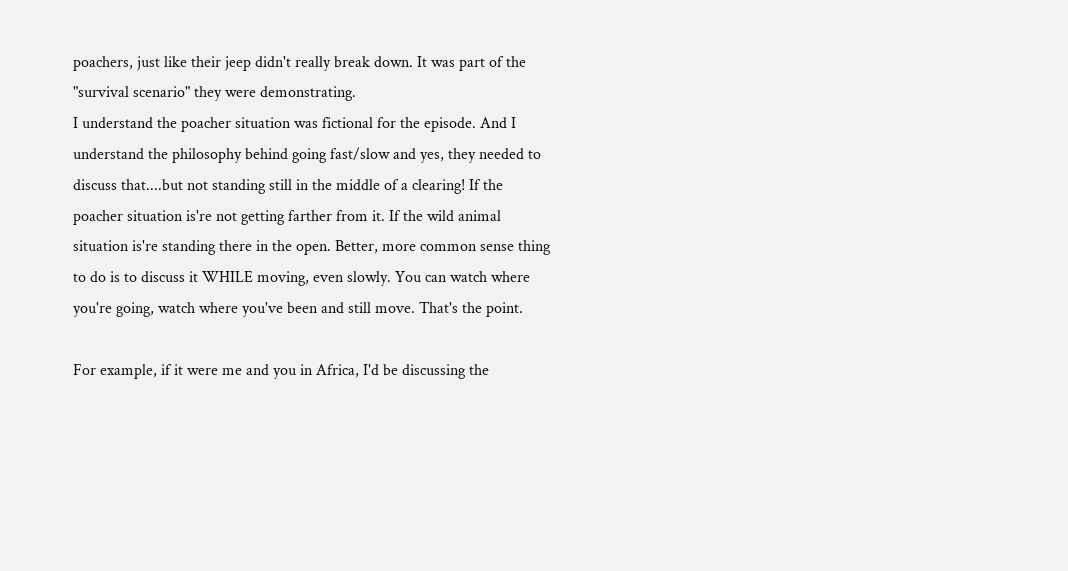poachers, just like their jeep didn't really break down. It was part of the "survival scenario" they were demonstrating.
I understand the poacher situation was fictional for the episode. And I understand the philosophy behind going fast/slow and yes, they needed to discuss that....but not standing still in the middle of a clearing! If the poacher situation is're not getting farther from it. If the wild animal situation is're standing there in the open. Better, more common sense thing to do is to discuss it WHILE moving, even slowly. You can watch where you're going, watch where you've been and still move. That's the point.

For example, if it were me and you in Africa, I'd be discussing the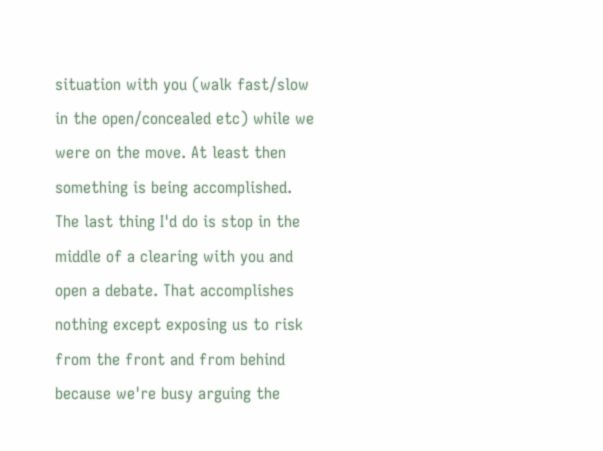situation with you (walk fast/slow in the open/concealed etc) while we were on the move. At least then something is being accomplished. The last thing I'd do is stop in the middle of a clearing with you and open a debate. That accomplishes nothing except exposing us to risk from the front and from behind because we're busy arguing the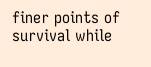finer points of survival while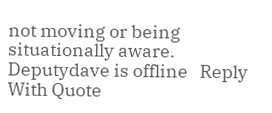not moving or being situationally aware.
Deputydave is offline   Reply With Quote